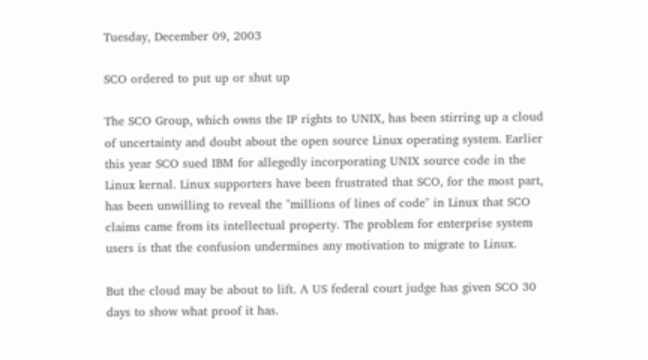Tuesday, December 09, 2003

SCO ordered to put up or shut up

The SCO Group, which owns the IP rights to UNIX, has been stirring up a cloud of uncertainty and doubt about the open source Linux operating system. Earlier this year SCO sued IBM for allegedly incorporating UNIX source code in the Linux kernal. Linux supporters have been frustrated that SCO, for the most part, has been unwilling to reveal the "millions of lines of code" in Linux that SCO claims came from its intellectual property. The problem for enterprise system users is that the confusion undermines any motivation to migrate to Linux.

But the cloud may be about to lift. A US federal court judge has given SCO 30 days to show what proof it has.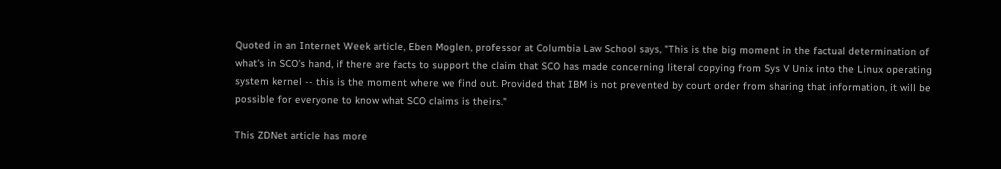Quoted in an Internet Week article, Eben Moglen, professor at Columbia Law School says, "This is the big moment in the factual determination of what's in SCO's hand, if there are facts to support the claim that SCO has made concerning literal copying from Sys V Unix into the Linux operating system kernel -- this is the moment where we find out. Provided that IBM is not prevented by court order from sharing that information, it will be possible for everyone to know what SCO claims is theirs."

This ZDNet article has more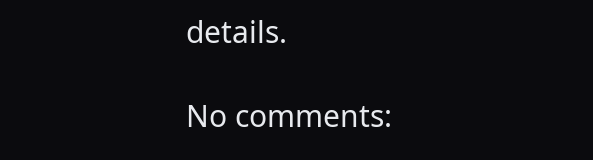details.

No comments: